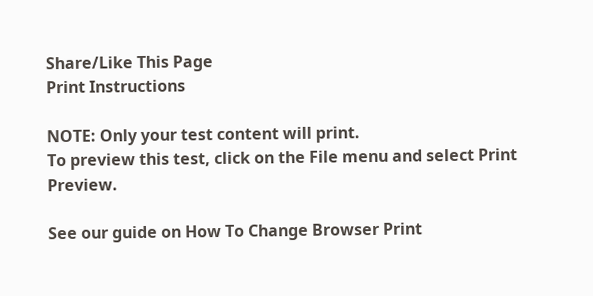Share/Like This Page
Print Instructions

NOTE: Only your test content will print.
To preview this test, click on the File menu and select Print Preview.

See our guide on How To Change Browser Print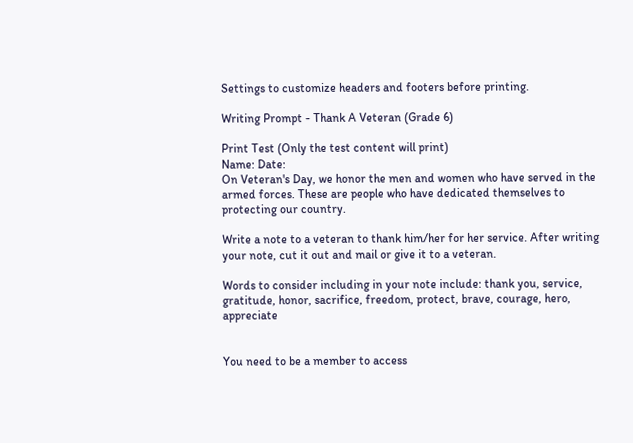Settings to customize headers and footers before printing.

Writing Prompt - Thank A Veteran (Grade 6)

Print Test (Only the test content will print)
Name: Date:
On Veteran's Day, we honor the men and women who have served in the armed forces. These are people who have dedicated themselves to protecting our country.

Write a note to a veteran to thank him/her for her service. After writing your note, cut it out and mail or give it to a veteran.

Words to consider including in your note include: thank you, service, gratitude, honor, sacrifice, freedom, protect, brave, courage, hero, appreciate


You need to be a member to access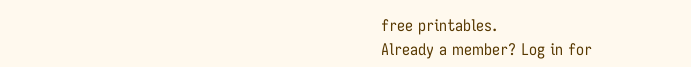free printables.
Already a member? Log in for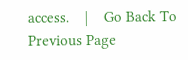access.    |    Go Back To Previous Page